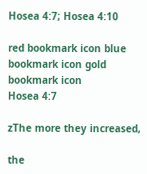Hosea 4:7; Hosea 4:10

red bookmark icon blue bookmark icon gold bookmark icon
Hosea 4:7

zThe more they increased,

the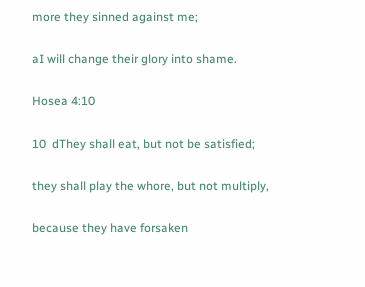more they sinned against me;

aI will change their glory into shame.

Hosea 4:10

10  dThey shall eat, but not be satisfied;

they shall play the whore, but not multiply,

because they have forsaken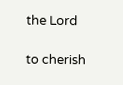the Lord

to cherish